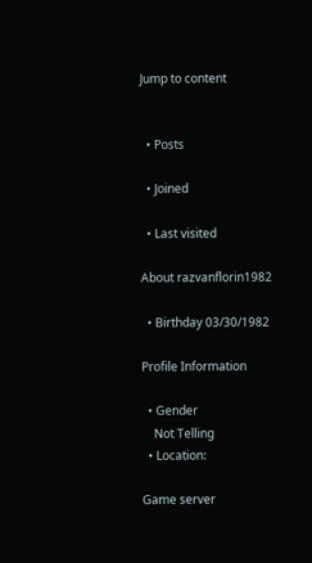Jump to content


  • Posts

  • Joined

  • Last visited

About razvanflorin1982

  • Birthday 03/30/1982

Profile Information

  • Gender
    Not Telling
  • Location:

Game server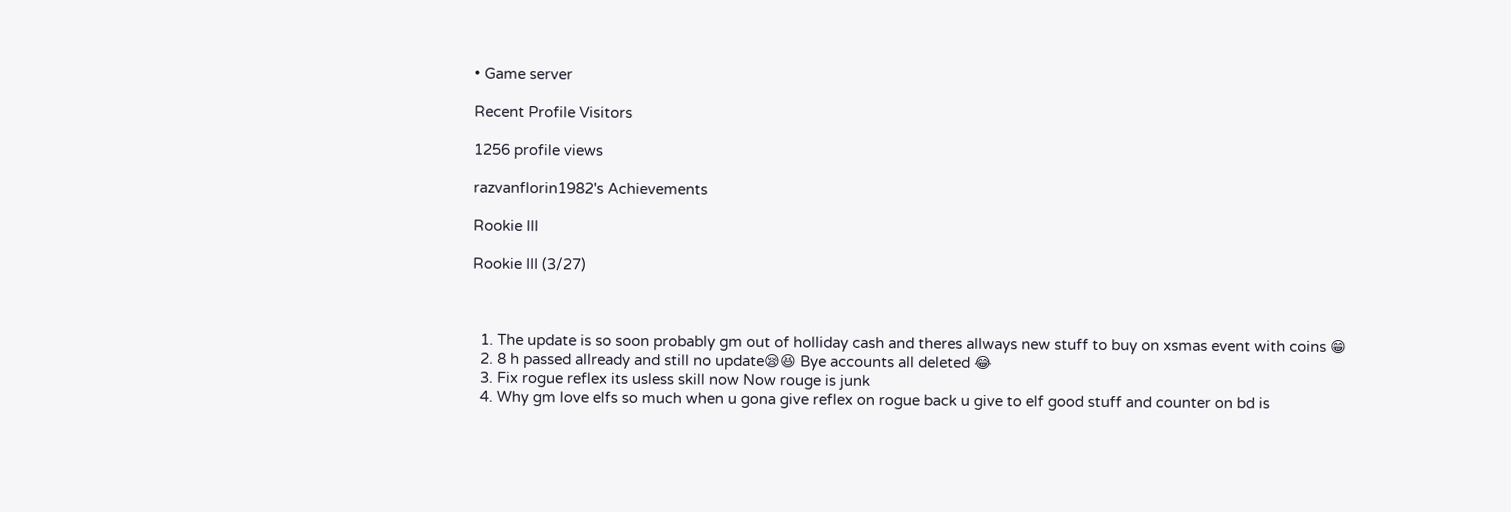• Game server

Recent Profile Visitors

1256 profile views

razvanflorin1982's Achievements

Rookie III

Rookie III (3/27)



  1. The update is so soon probably gm out of holliday cash and theres allways new stuff to buy on xsmas event with coins 😁
  2. 8 h passed allready and still no update😪😆 Bye accounts all deleted 😂
  3. Fix rogue reflex its usless skill now Now rouge is junk
  4. Why gm love elfs so much when u gona give reflex on rogue back u give to elf good stuff and counter on bd is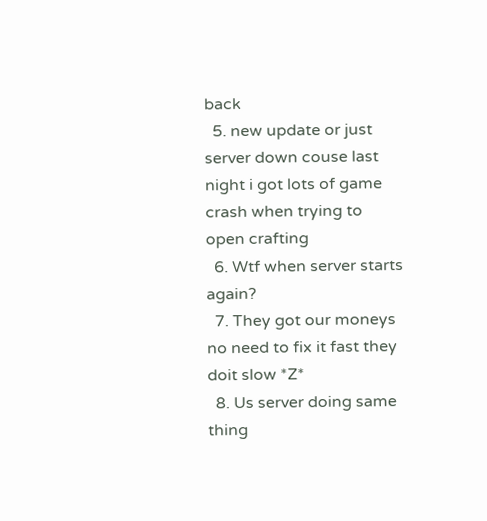back
  5. new update or just server down couse last night i got lots of game crash when trying to open crafting
  6. Wtf when server starts again?
  7. They got our moneys no need to fix it fast they doit slow *Z*
  8. Us server doing same thing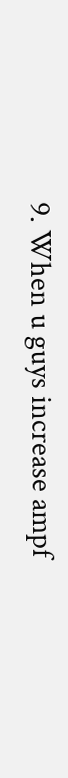9. When u guys increase ampf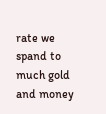rate we spand to much gold and money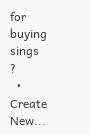for buying sings ?
  • Create New...